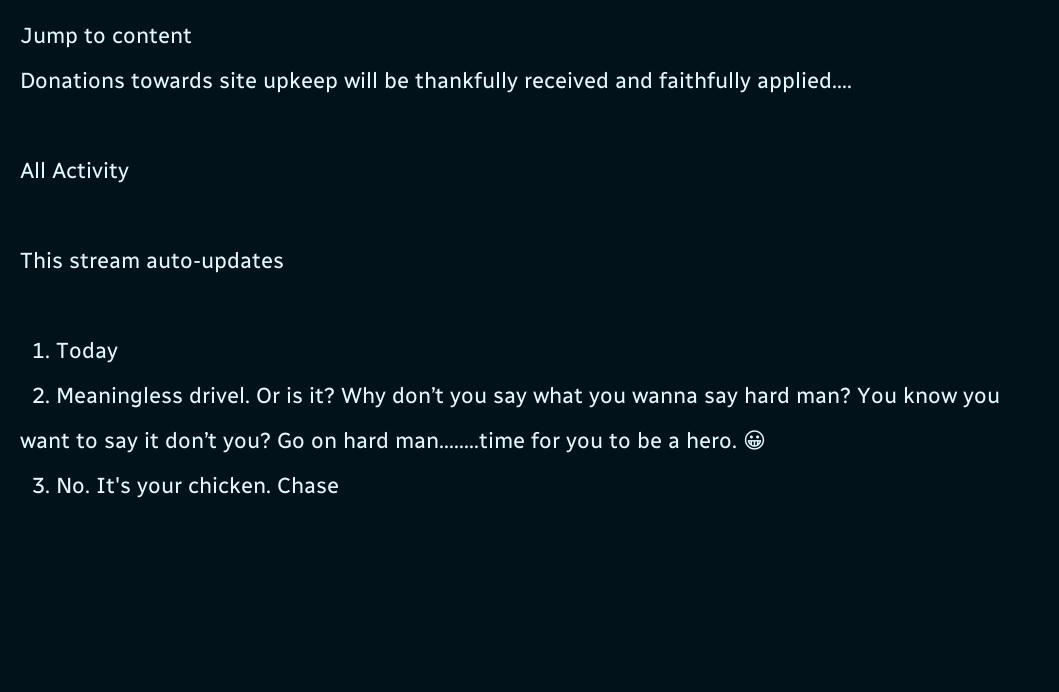Jump to content
Donations towards site upkeep will be thankfully received and faithfully applied....

All Activity

This stream auto-updates

  1. Today
  2. Meaningless drivel. Or is it? Why don’t you say what you wanna say hard man? You know you want to say it don’t you? Go on hard man........time for you to be a hero. 😀
  3. No. It's your chicken. Chase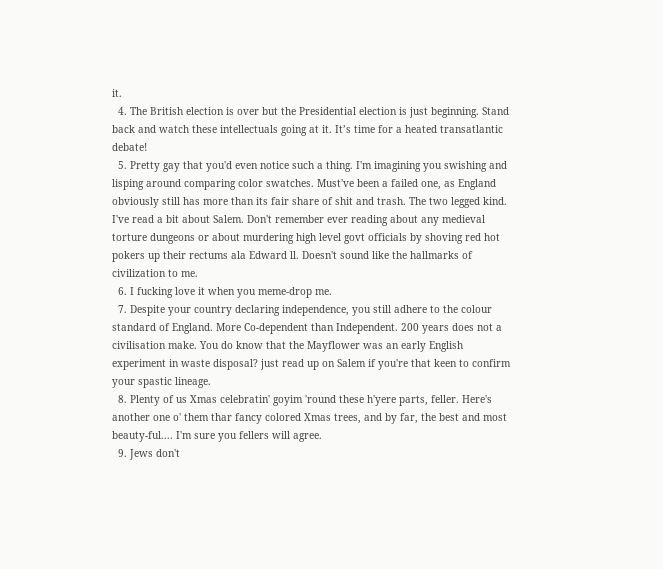it.
  4. The British election is over but the Presidential election is just beginning. Stand back and watch these intellectuals going at it. It’s time for a heated transatlantic debate!
  5. Pretty gay that you'd even notice such a thing. I'm imagining you swishing and lisping around comparing color swatches. Must've been a failed one, as England obviously still has more than its fair share of shit and trash. The two legged kind. I've read a bit about Salem. Don't remember ever reading about any medieval torture dungeons or about murdering high level govt officials by shoving red hot pokers up their rectums ala Edward ll. Doesn't sound like the hallmarks of civilization to me.
  6. I fucking love it when you meme-drop me.
  7. Despite your country declaring independence, you still adhere to the colour standard of England. More Co-dependent than Independent. 200 years does not a civilisation make. You do know that the Mayflower was an early English experiment in waste disposal? just read up on Salem if you're that keen to confirm your spastic lineage.
  8. Plenty of us Xmas celebratin' goyim 'round these h'yere parts, feller. Here's another one o' them thar fancy colored Xmas trees, and by far, the best and most beauty-ful.... I'm sure you fellers will agree.
  9. Jews don't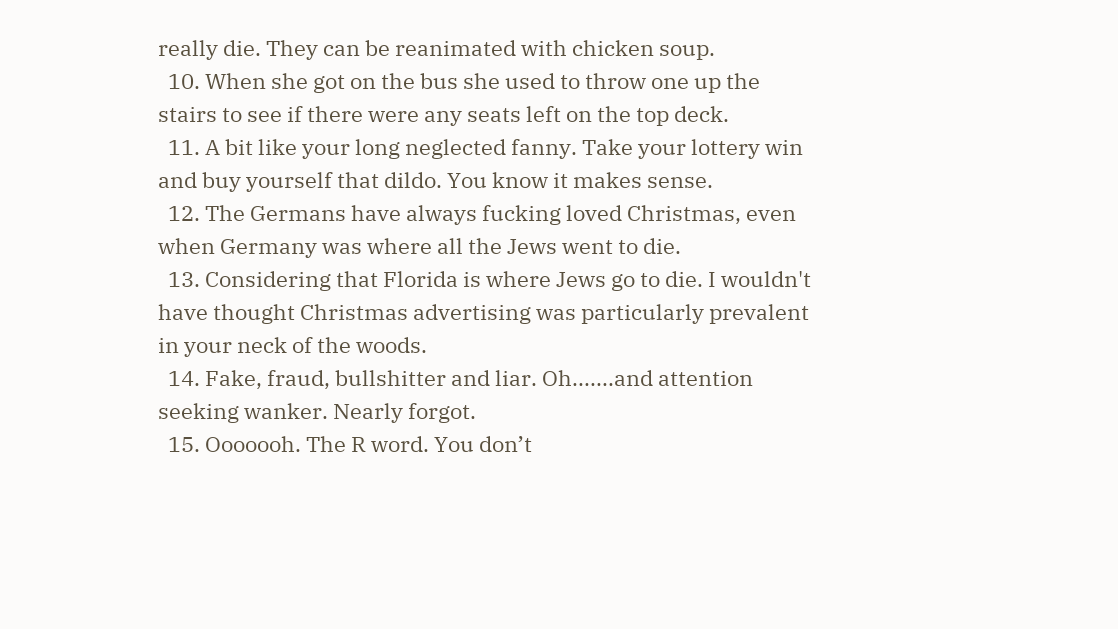really die. They can be reanimated with chicken soup.
  10. When she got on the bus she used to throw one up the stairs to see if there were any seats left on the top deck.
  11. A bit like your long neglected fanny. Take your lottery win and buy yourself that dildo. You know it makes sense.
  12. The Germans have always fucking loved Christmas, even when Germany was where all the Jews went to die.
  13. Considering that Florida is where Jews go to die. I wouldn't have thought Christmas advertising was particularly prevalent in your neck of the woods.
  14. Fake, fraud, bullshitter and liar. Oh.......and attention seeking wanker. Nearly forgot.
  15. Ooooooh. The R word. You don’t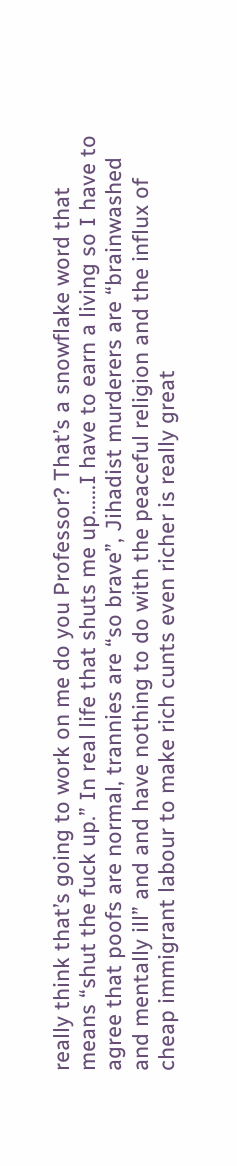really think that’s going to work on me do you Professor? That’s a snowflake word that means “shut the fuck up.” In real life that shuts me up......I have to earn a living so I have to agree that poofs are normal, trannies are “so brave”, Jihadist murderers are “brainwashed and mentally ill” and and have nothing to do with the peaceful religion and the influx of cheap immigrant labour to make rich cunts even richer is really great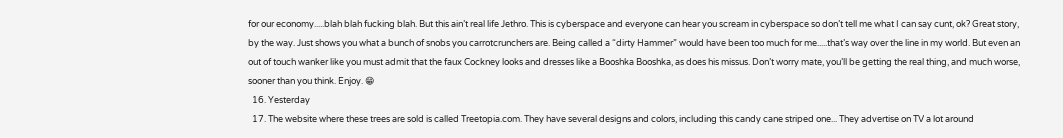for our economy.....blah blah fucking blah. But this ain’t real life Jethro. This is cyberspace and everyone can hear you scream in cyberspace so don’t tell me what I can say cunt, ok? Great story, by the way. Just shows you what a bunch of snobs you carrotcrunchers are. Being called a “dirty Hammer” would have been too much for me.....that’s way over the line in my world. But even an out of touch wanker like you must admit that the faux Cockney looks and dresses like a Booshka Booshka, as does his missus. Don’t worry mate, you’ll be getting the real thing, and much worse, sooner than you think. Enjoy. 😁
  16. Yesterday
  17. The website where these trees are sold is called Treetopia.com. They have several designs and colors, including this candy cane striped one... They advertise on TV a lot around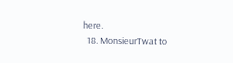here.
  18. MonsieurTwat to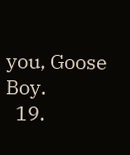you, Goose Boy.
  19.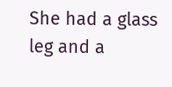She had a glass leg and a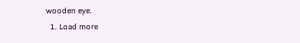wooden eye.
  1. Load more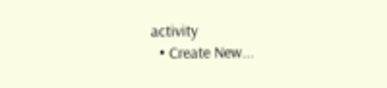activity
  • Create New...